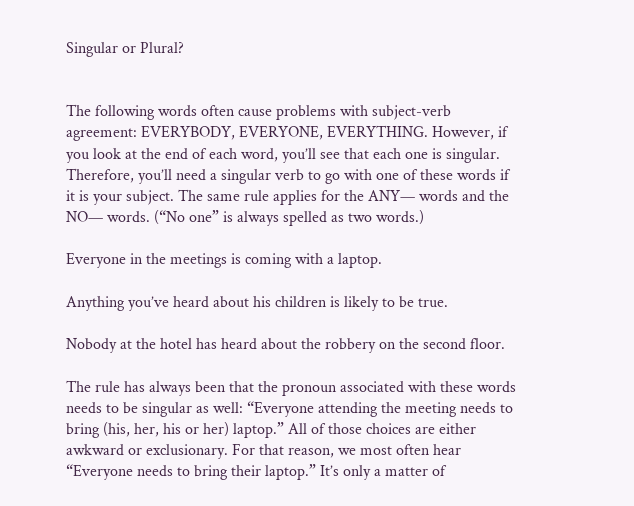Singular or Plural?


The following words often cause problems with subject-verb agreement: EVERYBODY, EVERYONE, EVERYTHING. However, if you look at the end of each word, you’ll see that each one is singular. Therefore, you’ll need a singular verb to go with one of these words if it is your subject. The same rule applies for the ANY— words and the NO— words. (“No one” is always spelled as two words.)

Everyone in the meetings is coming with a laptop.

Anything you’ve heard about his children is likely to be true.

Nobody at the hotel has heard about the robbery on the second floor.

The rule has always been that the pronoun associated with these words needs to be singular as well: “Everyone attending the meeting needs to bring (his, her, his or her) laptop.” All of those choices are either awkward or exclusionary. For that reason, we most often hear “Everyone needs to bring their laptop.” It’s only a matter of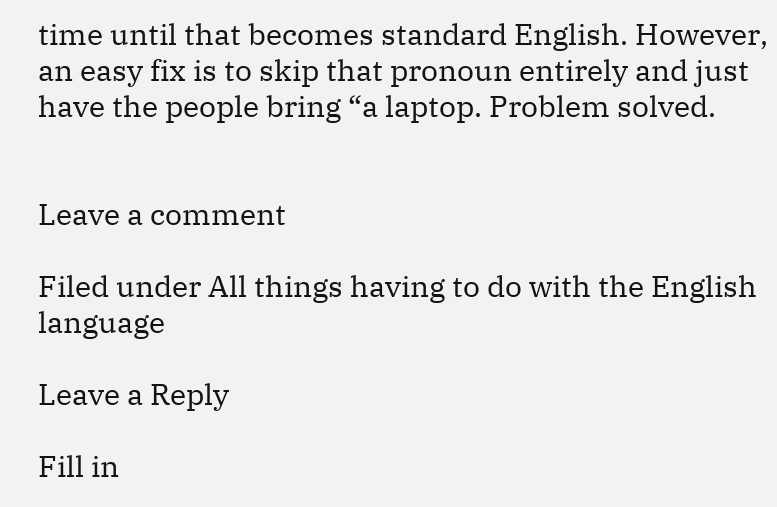time until that becomes standard English. However, an easy fix is to skip that pronoun entirely and just have the people bring “a laptop. Problem solved.


Leave a comment

Filed under All things having to do with the English language

Leave a Reply

Fill in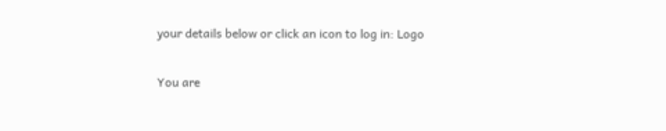your details below or click an icon to log in: Logo

You are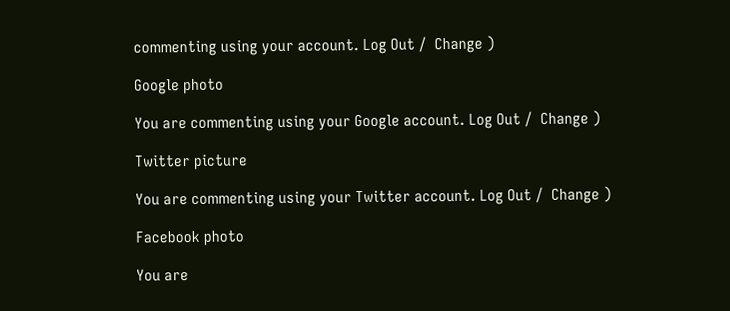commenting using your account. Log Out /  Change )

Google photo

You are commenting using your Google account. Log Out /  Change )

Twitter picture

You are commenting using your Twitter account. Log Out /  Change )

Facebook photo

You are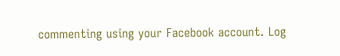commenting using your Facebook account. Log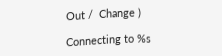Out /  Change )

Connecting to %s